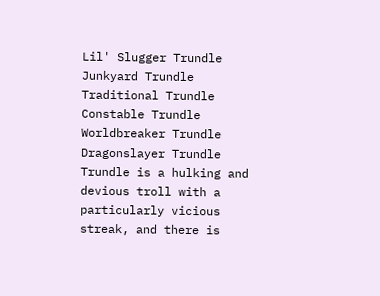Lil' Slugger Trundle
Junkyard Trundle
Traditional Trundle
Constable Trundle
Worldbreaker Trundle
Dragonslayer Trundle
Trundle is a hulking and devious troll with a particularly vicious streak, and there is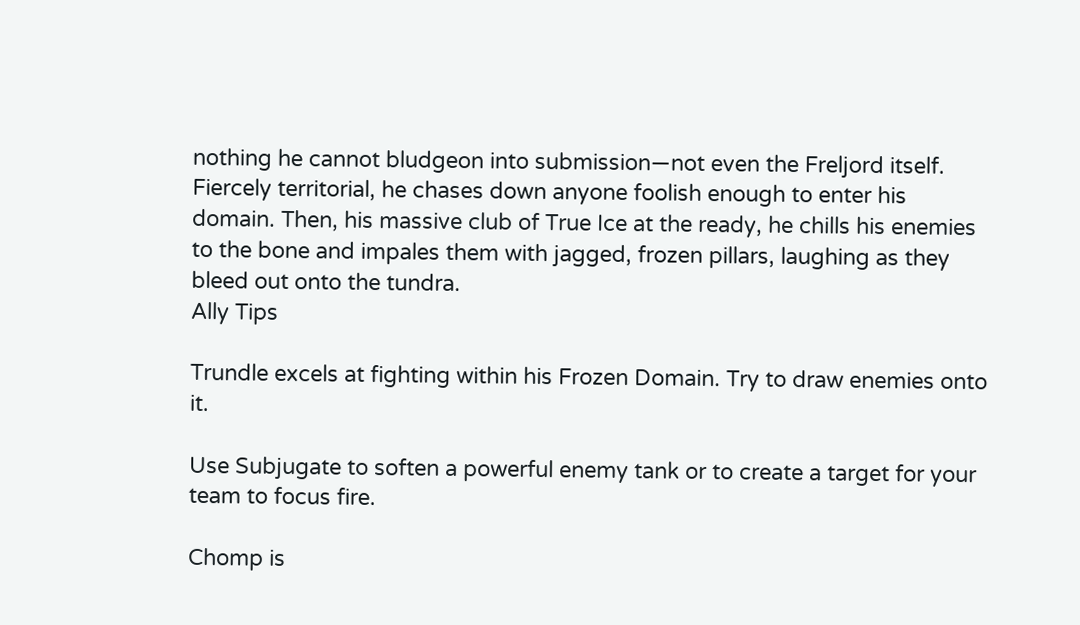nothing he cannot bludgeon into submission—not even the Freljord itself. Fiercely territorial, he chases down anyone foolish enough to enter his domain. Then, his massive club of True Ice at the ready, he chills his enemies to the bone and impales them with jagged, frozen pillars, laughing as they bleed out onto the tundra.
Ally Tips

Trundle excels at fighting within his Frozen Domain. Try to draw enemies onto it.

Use Subjugate to soften a powerful enemy tank or to create a target for your team to focus fire.

Chomp is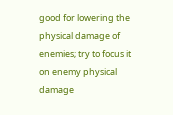good for lowering the physical damage of enemies; try to focus it on enemy physical damage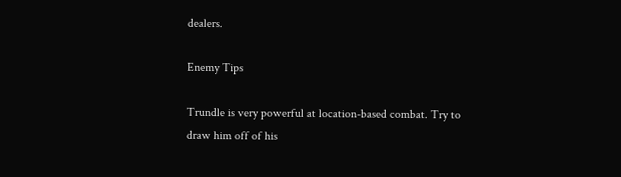dealers.

Enemy Tips

Trundle is very powerful at location-based combat. Try to draw him off of his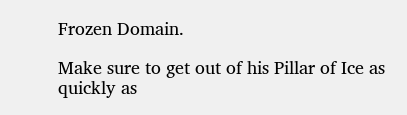Frozen Domain.

Make sure to get out of his Pillar of Ice as quickly as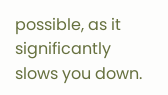possible, as it significantly slows you down.